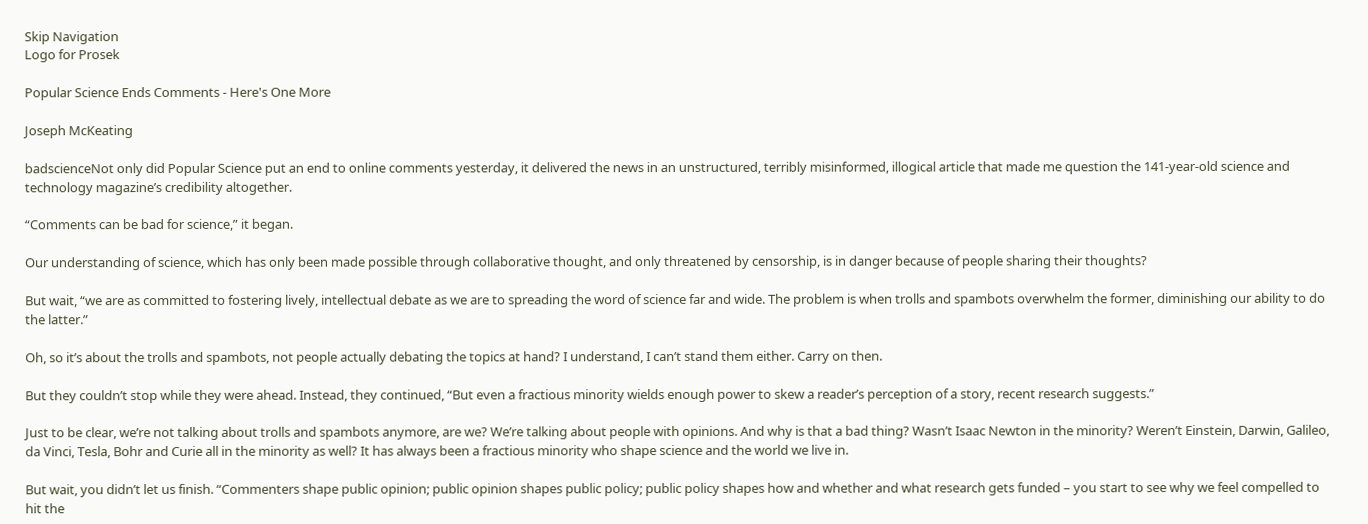Skip Navigation
Logo for Prosek

Popular Science Ends Comments - Here's One More

Joseph McKeating

badscienceNot only did Popular Science put an end to online comments yesterday, it delivered the news in an unstructured, terribly misinformed, illogical article that made me question the 141-year-old science and technology magazine’s credibility altogether.

“Comments can be bad for science,” it began.

Our understanding of science, which has only been made possible through collaborative thought, and only threatened by censorship, is in danger because of people sharing their thoughts?

But wait, “we are as committed to fostering lively, intellectual debate as we are to spreading the word of science far and wide. The problem is when trolls and spambots overwhelm the former, diminishing our ability to do the latter.”

Oh, so it’s about the trolls and spambots, not people actually debating the topics at hand? I understand, I can’t stand them either. Carry on then.

But they couldn’t stop while they were ahead. Instead, they continued, “But even a fractious minority wields enough power to skew a reader’s perception of a story, recent research suggests.”

Just to be clear, we’re not talking about trolls and spambots anymore, are we? We’re talking about people with opinions. And why is that a bad thing? Wasn’t Isaac Newton in the minority? Weren’t Einstein, Darwin, Galileo, da Vinci, Tesla, Bohr and Curie all in the minority as well? It has always been a fractious minority who shape science and the world we live in.

But wait, you didn’t let us finish. “Commenters shape public opinion; public opinion shapes public policy; public policy shapes how and whether and what research gets funded – you start to see why we feel compelled to hit the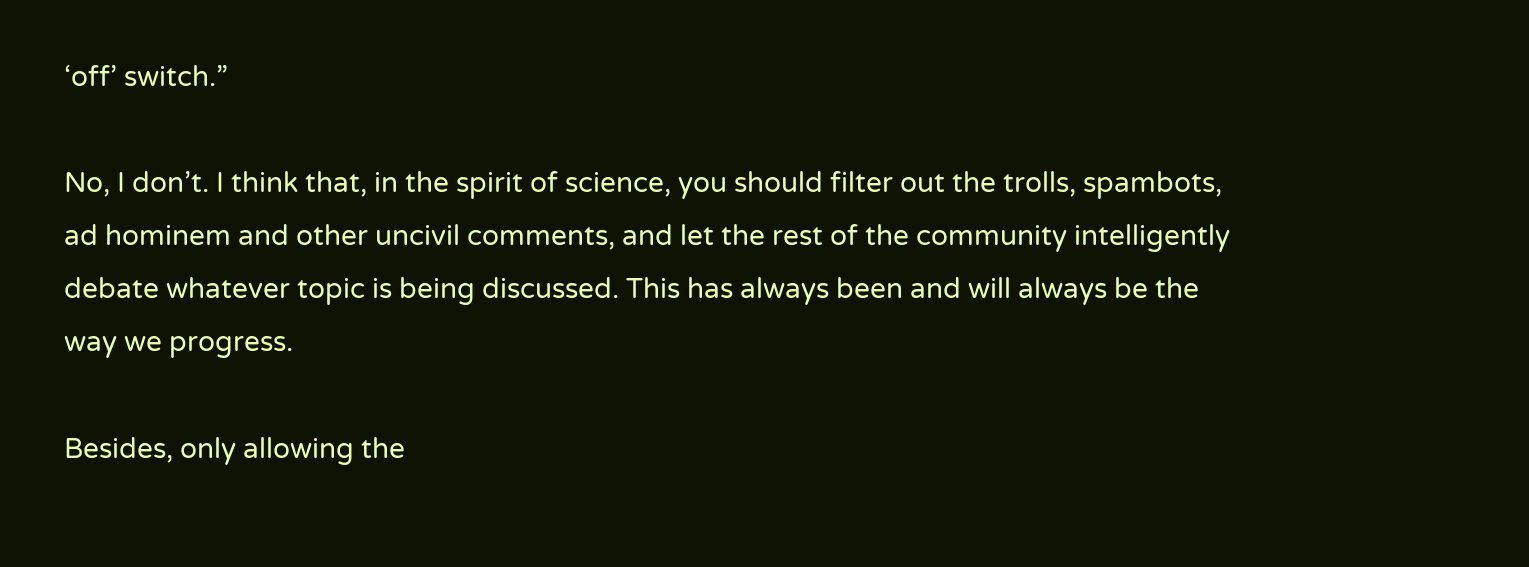‘off’ switch.”

No, I don’t. I think that, in the spirit of science, you should filter out the trolls, spambots, ad hominem and other uncivil comments, and let the rest of the community intelligently debate whatever topic is being discussed. This has always been and will always be the way we progress.

Besides, only allowing the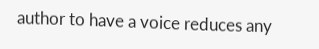author to have a voice reduces any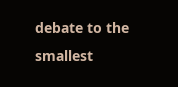debate to the smallest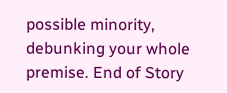possible minority, debunking your whole premise. End of Story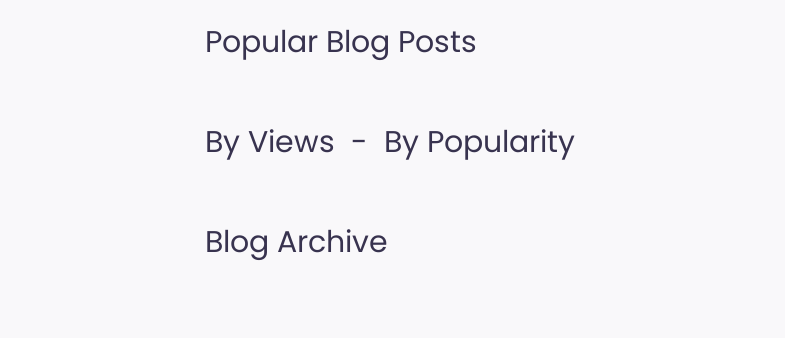Popular Blog Posts

By Views  -  By Popularity

Blog Archive